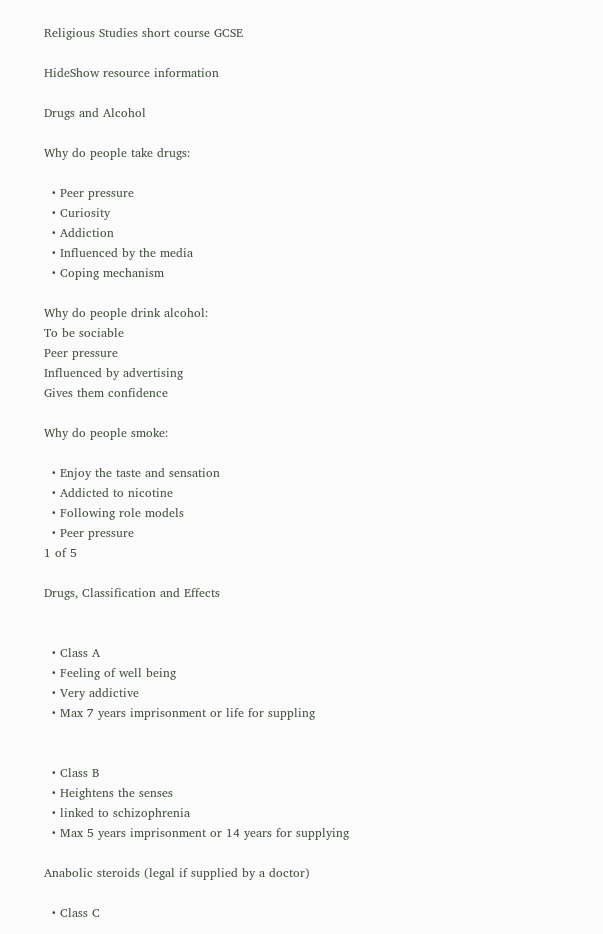Religious Studies short course GCSE

HideShow resource information

Drugs and Alcohol

Why do people take drugs:

  • Peer pressure
  • Curiosity
  • Addiction
  • Influenced by the media
  • Coping mechanism

Why do people drink alcohol:
To be sociable
Peer pressure
Influenced by advertising
Gives them confidence

Why do people smoke:

  • Enjoy the taste and sensation
  • Addicted to nicotine
  • Following role models
  • Peer pressure
1 of 5

Drugs, Classification and Effects


  • Class A
  • Feeling of well being
  • Very addictive
  • Max 7 years imprisonment or life for suppling


  • Class B
  • Heightens the senses
  • linked to schizophrenia
  • Max 5 years imprisonment or 14 years for supplying

Anabolic steroids (legal if supplied by a doctor)

  • Class C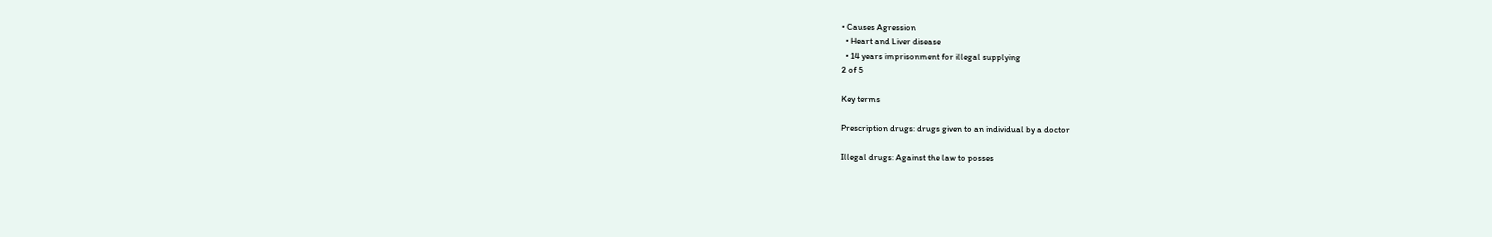• Causes Agression
  • Heart and Liver disease
  • 14 years imprisonment for illegal supplying
2 of 5

Key terms

Prescription drugs: drugs given to an individual by a doctor

Illegal drugs: Against the law to posses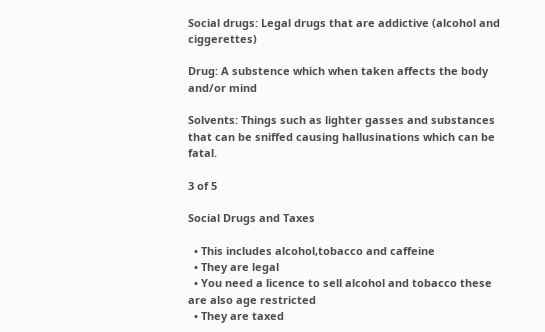Social drugs: Legal drugs that are addictive (alcohol and ciggerettes)

Drug: A substence which when taken affects the body and/or mind

Solvents: Things such as lighter gasses and substances that can be sniffed causing hallusinations which can be fatal.

3 of 5

Social Drugs and Taxes

  • This includes alcohol,tobacco and caffeine
  • They are legal
  • You need a licence to sell alcohol and tobacco these are also age restricted
  • They are taxed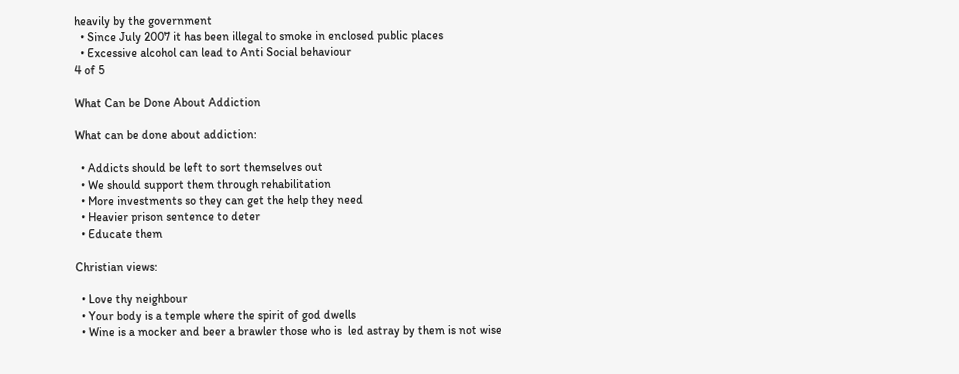heavily by the government
  • Since July 2007 it has been illegal to smoke in enclosed public places
  • Excessive alcohol can lead to Anti Social behaviour
4 of 5

What Can be Done About Addiction

What can be done about addiction:

  • Addicts should be left to sort themselves out
  • We should support them through rehabilitation
  • More investments so they can get the help they need
  • Heavier prison sentence to deter
  • Educate them

Christian views:

  • Love thy neighbour
  • Your body is a temple where the spirit of god dwells
  • Wine is a mocker and beer a brawler those who is  led astray by them is not wise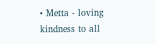• Metta - loving kindness to all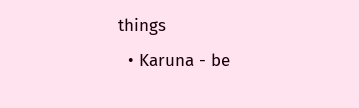things
  • Karuna - be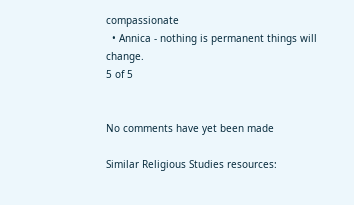compassionate
  • Annica - nothing is permanent things will change.
5 of 5


No comments have yet been made

Similar Religious Studies resources: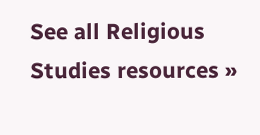See all Religious Studies resources »